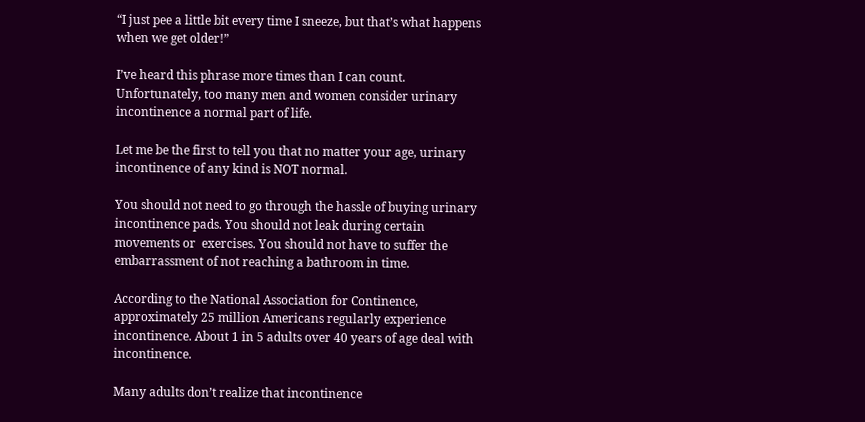“I just pee a little bit every time I sneeze, but that’s what happens when we get older!”

I’ve heard this phrase more times than I can count. Unfortunately, too many men and women consider urinary incontinence a normal part of life.

Let me be the first to tell you that no matter your age, urinary incontinence of any kind is NOT normal.

You should not need to go through the hassle of buying urinary incontinence pads. You should not leak during certain movements or  exercises. You should not have to suffer the embarrassment of not reaching a bathroom in time.

According to the National Association for Continence, approximately 25 million Americans regularly experience incontinence. About 1 in 5 adults over 40 years of age deal with incontinence.

Many adults don’t realize that incontinence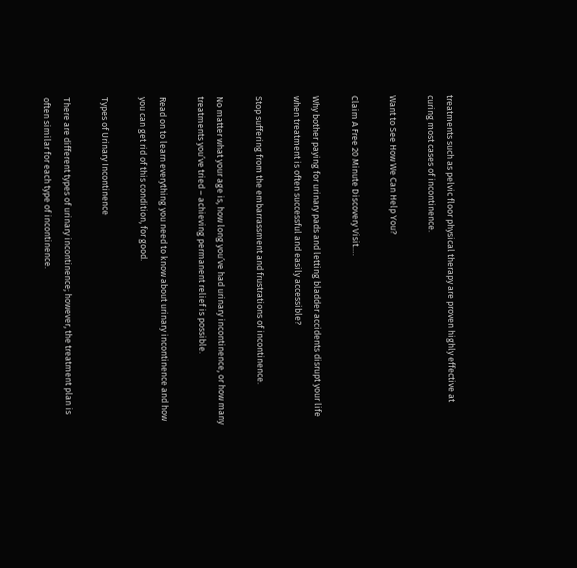treatments such as pelvic floor physical therapy are proven highly effective at curing most cases of incontinence.

Want to See How We Can Help You?

Claim A Free 20 Minute Discovery Visit….

Why bother paying for urinary pads and letting bladder accidents disrupt your life when treatment is often successful and easily accessible?

Stop suffering from the embarrassment and frustrations of incontinence.

No matter what your age is, how long you’ve had urinary incontinence, or how many treatments you’ve tried – achieving permanent relief is possible.

Read on to learn everything you need to know about urinary incontinence and how you can get rid of this condition, for good.

Types of Urinary Incontinence

There are different types of urinary incontinence; however, the treatment plan is often similar for each type of incontinence.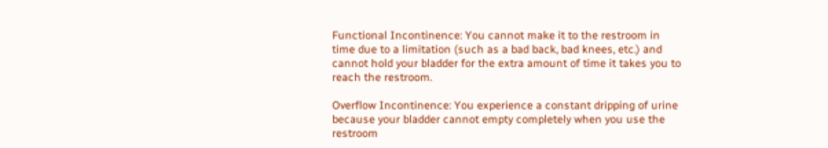Functional Incontinence: You cannot make it to the restroom in time due to a limitation (such as a bad back, bad knees, etc.) and cannot hold your bladder for the extra amount of time it takes you to reach the restroom.

Overflow Incontinence: You experience a constant dripping of urine because your bladder cannot empty completely when you use the restroom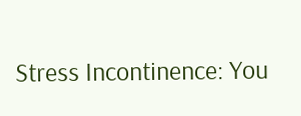Stress Incontinence: You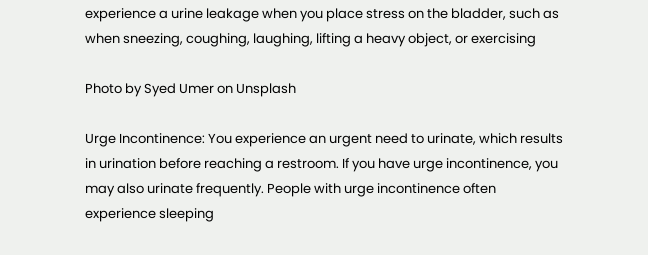experience a urine leakage when you place stress on the bladder, such as when sneezing, coughing, laughing, lifting a heavy object, or exercising

Photo by Syed Umer on Unsplash

Urge Incontinence: You experience an urgent need to urinate, which results in urination before reaching a restroom. If you have urge incontinence, you may also urinate frequently. People with urge incontinence often experience sleeping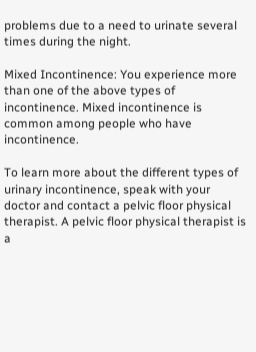problems due to a need to urinate several times during the night.

Mixed Incontinence: You experience more than one of the above types of incontinence. Mixed incontinence is common among people who have incontinence.

To learn more about the different types of urinary incontinence, speak with your doctor and contact a pelvic floor physical therapist. A pelvic floor physical therapist is a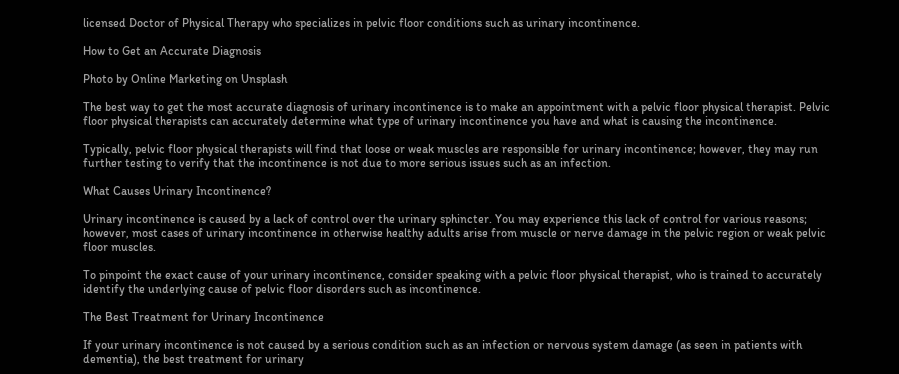licensed Doctor of Physical Therapy who specializes in pelvic floor conditions such as urinary incontinence.

How to Get an Accurate Diagnosis

Photo by Online Marketing on Unsplash

The best way to get the most accurate diagnosis of urinary incontinence is to make an appointment with a pelvic floor physical therapist. Pelvic floor physical therapists can accurately determine what type of urinary incontinence you have and what is causing the incontinence.

Typically, pelvic floor physical therapists will find that loose or weak muscles are responsible for urinary incontinence; however, they may run further testing to verify that the incontinence is not due to more serious issues such as an infection.

What Causes Urinary Incontinence?

Urinary incontinence is caused by a lack of control over the urinary sphincter. You may experience this lack of control for various reasons; however, most cases of urinary incontinence in otherwise healthy adults arise from muscle or nerve damage in the pelvic region or weak pelvic floor muscles.

To pinpoint the exact cause of your urinary incontinence, consider speaking with a pelvic floor physical therapist, who is trained to accurately identify the underlying cause of pelvic floor disorders such as incontinence.

The Best Treatment for Urinary Incontinence

If your urinary incontinence is not caused by a serious condition such as an infection or nervous system damage (as seen in patients with dementia), the best treatment for urinary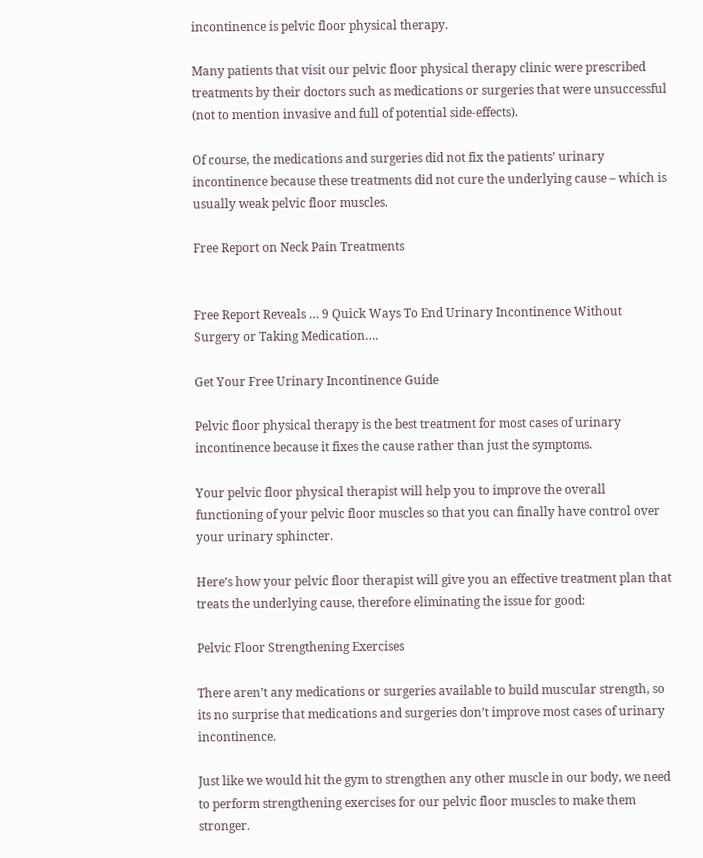incontinence is pelvic floor physical therapy.

Many patients that visit our pelvic floor physical therapy clinic were prescribed treatments by their doctors such as medications or surgeries that were unsuccessful (not to mention invasive and full of potential side-effects).

Of course, the medications and surgeries did not fix the patients’ urinary incontinence because these treatments did not cure the underlying cause – which is usually weak pelvic floor muscles.

Free Report on Neck Pain Treatments


Free Report Reveals … 9 Quick Ways To End Urinary Incontinence Without Surgery or Taking Medication….

Get Your Free Urinary Incontinence Guide

Pelvic floor physical therapy is the best treatment for most cases of urinary incontinence because it fixes the cause rather than just the symptoms.

Your pelvic floor physical therapist will help you to improve the overall functioning of your pelvic floor muscles so that you can finally have control over your urinary sphincter.

Here’s how your pelvic floor therapist will give you an effective treatment plan that treats the underlying cause, therefore eliminating the issue for good:

Pelvic Floor Strengthening Exercises

There aren’t any medications or surgeries available to build muscular strength, so its no surprise that medications and surgeries don’t improve most cases of urinary incontinence.

Just like we would hit the gym to strengthen any other muscle in our body, we need to perform strengthening exercises for our pelvic floor muscles to make them stronger.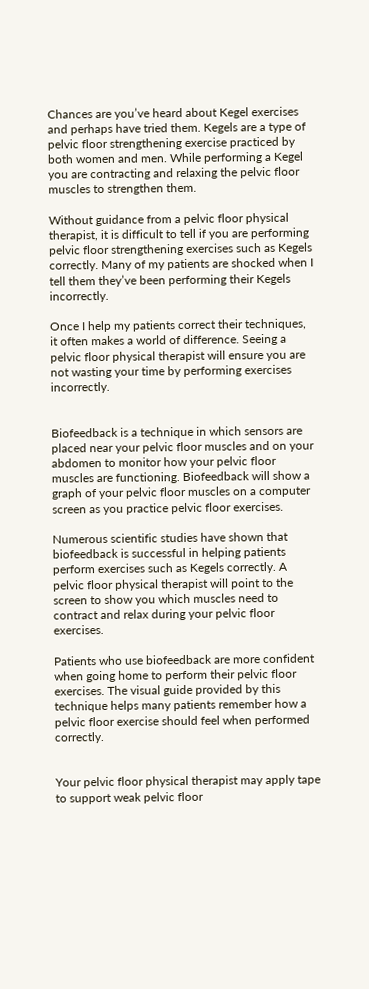Chances are you’ve heard about Kegel exercises and perhaps have tried them. Kegels are a type of pelvic floor strengthening exercise practiced by both women and men. While performing a Kegel you are contracting and relaxing the pelvic floor muscles to strengthen them.

Without guidance from a pelvic floor physical therapist, it is difficult to tell if you are performing pelvic floor strengthening exercises such as Kegels correctly. Many of my patients are shocked when I tell them they’ve been performing their Kegels incorrectly.

Once I help my patients correct their techniques, it often makes a world of difference. Seeing a pelvic floor physical therapist will ensure you are not wasting your time by performing exercises incorrectly.


Biofeedback is a technique in which sensors are placed near your pelvic floor muscles and on your abdomen to monitor how your pelvic floor muscles are functioning. Biofeedback will show a graph of your pelvic floor muscles on a computer screen as you practice pelvic floor exercises.

Numerous scientific studies have shown that biofeedback is successful in helping patients perform exercises such as Kegels correctly. A pelvic floor physical therapist will point to the screen to show you which muscles need to contract and relax during your pelvic floor exercises.

Patients who use biofeedback are more confident when going home to perform their pelvic floor exercises. The visual guide provided by this technique helps many patients remember how a pelvic floor exercise should feel when performed correctly.


Your pelvic floor physical therapist may apply tape to support weak pelvic floor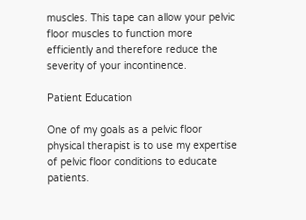muscles. This tape can allow your pelvic floor muscles to function more efficiently and therefore reduce the severity of your incontinence.

Patient Education

One of my goals as a pelvic floor physical therapist is to use my expertise of pelvic floor conditions to educate patients.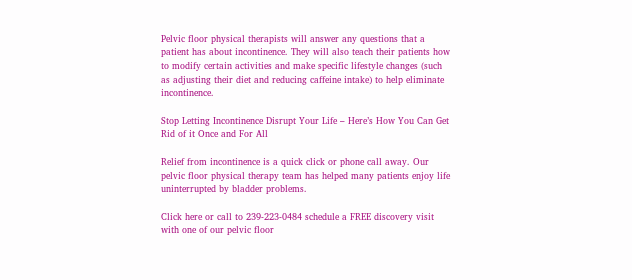Pelvic floor physical therapists will answer any questions that a patient has about incontinence. They will also teach their patients how to modify certain activities and make specific lifestyle changes (such as adjusting their diet and reducing caffeine intake) to help eliminate incontinence.

Stop Letting Incontinence Disrupt Your Life – Here’s How You Can Get Rid of it Once and For All

Relief from incontinence is a quick click or phone call away. Our pelvic floor physical therapy team has helped many patients enjoy life uninterrupted by bladder problems.

Click here or call to 239-223-0484 schedule a FREE discovery visit with one of our pelvic floor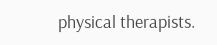physical therapists.